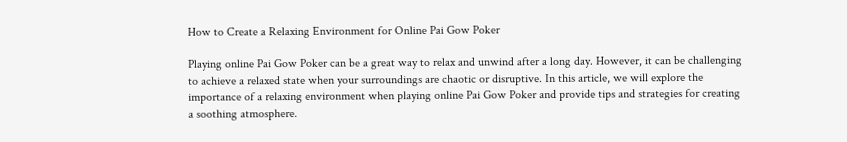How to Create a Relaxing Environment for Online Pai Gow Poker

Playing online Pai Gow Poker can be a great way to relax and unwind after a long day. However, it can be challenging to achieve a relaxed state when your surroundings are chaotic or disruptive. In this article, we will explore the importance of a relaxing environment when playing online Pai Gow Poker and provide tips and strategies for creating a soothing atmosphere.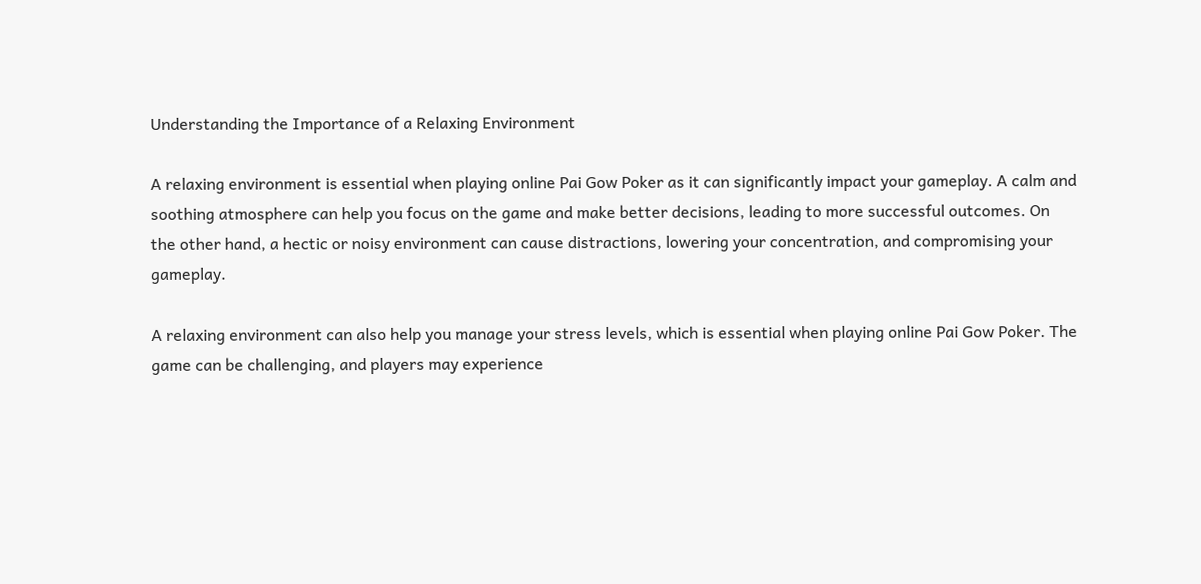Understanding the Importance of a Relaxing Environment

A relaxing environment is essential when playing online Pai Gow Poker as it can significantly impact your gameplay. A calm and soothing atmosphere can help you focus on the game and make better decisions, leading to more successful outcomes. On the other hand, a hectic or noisy environment can cause distractions, lowering your concentration, and compromising your gameplay.

A relaxing environment can also help you manage your stress levels, which is essential when playing online Pai Gow Poker. The game can be challenging, and players may experience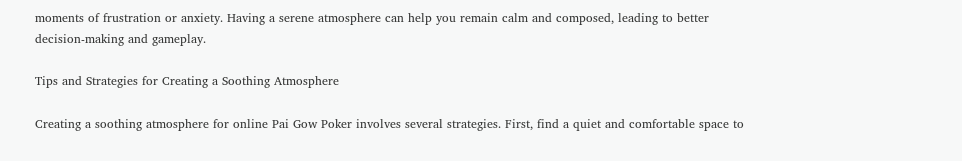moments of frustration or anxiety. Having a serene atmosphere can help you remain calm and composed, leading to better decision-making and gameplay.

Tips and Strategies for Creating a Soothing Atmosphere

Creating a soothing atmosphere for online Pai Gow Poker involves several strategies. First, find a quiet and comfortable space to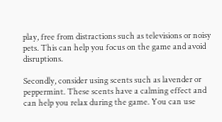play, free from distractions such as televisions or noisy pets. This can help you focus on the game and avoid disruptions.

Secondly, consider using scents such as lavender or peppermint. These scents have a calming effect and can help you relax during the game. You can use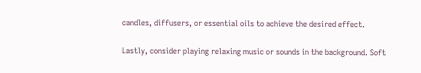candles, diffusers, or essential oils to achieve the desired effect.

Lastly, consider playing relaxing music or sounds in the background. Soft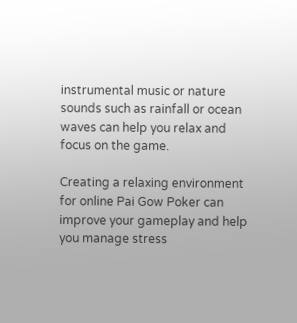instrumental music or nature sounds such as rainfall or ocean waves can help you relax and focus on the game.

Creating a relaxing environment for online Pai Gow Poker can improve your gameplay and help you manage stress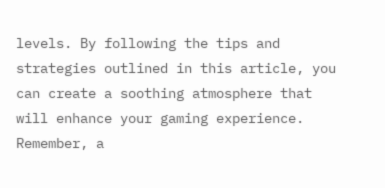levels. By following the tips and strategies outlined in this article, you can create a soothing atmosphere that will enhance your gaming experience. Remember, a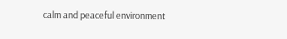calm and peaceful environment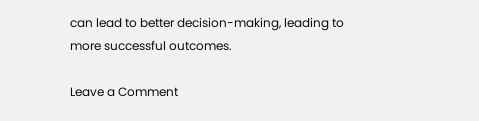can lead to better decision-making, leading to more successful outcomes.

Leave a Comment